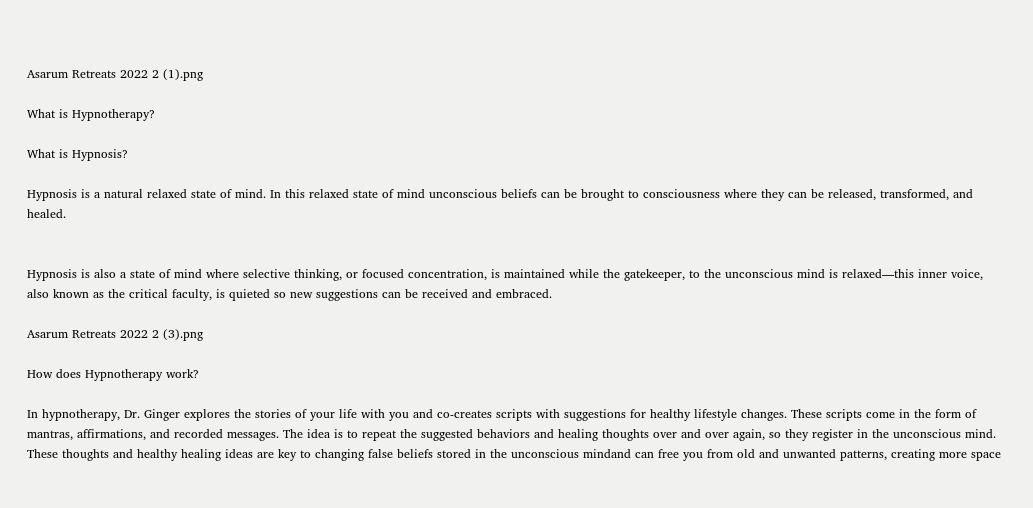Asarum Retreats 2022 2 (1).png

What is Hypnotherapy?

What is Hypnosis?

Hypnosis is a natural relaxed state of mind. In this relaxed state of mind unconscious beliefs can be brought to consciousness where they can be released, transformed, and healed.


Hypnosis is also a state of mind where selective thinking, or focused concentration, is maintained while the gatekeeper, to the unconscious mind is relaxed—this inner voice, also known as the critical faculty, is quieted so new suggestions can be received and embraced.

Asarum Retreats 2022 2 (3).png

How does Hypnotherapy work?

In hypnotherapy, Dr. Ginger explores the stories of your life with you and co-creates scripts with suggestions for healthy lifestyle changes. These scripts come in the form of mantras, affirmations, and recorded messages. The idea is to repeat the suggested behaviors and healing thoughts over and over again, so they register in the unconscious mind. These thoughts and healthy healing ideas are key to changing false beliefs stored in the unconscious mindand can free you from old and unwanted patterns, creating more space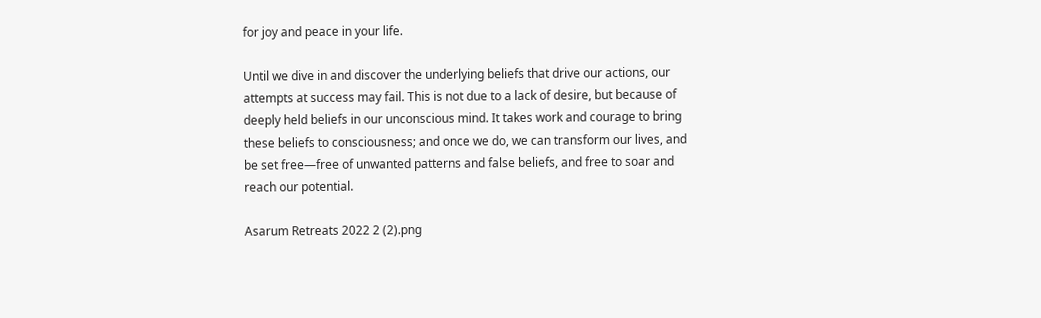for joy and peace in your life.

Until we dive in and discover the underlying beliefs that drive our actions, our attempts at success may fail. This is not due to a lack of desire, but because of deeply held beliefs in our unconscious mind. It takes work and courage to bring these beliefs to consciousness; and once we do, we can transform our lives, and be set free—free of unwanted patterns and false beliefs, and free to soar and reach our potential.

Asarum Retreats 2022 2 (2).png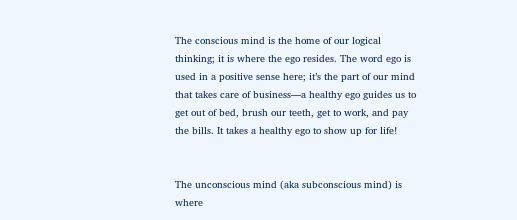The conscious mind is the home of our logical thinking; it is where the ego resides. The word ego is used in a positive sense here; it’s the part of our mind that takes care of business—a healthy ego guides us to get out of bed, brush our teeth, get to work, and pay the bills. It takes a healthy ego to show up for life!


The unconscious mind (aka subconscious mind) is where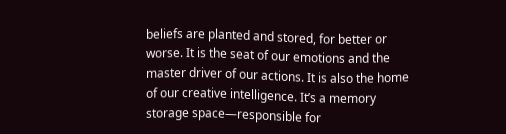beliefs are planted and stored, for better or worse. It is the seat of our emotions and the master driver of our actions. It is also the home of our creative intelligence. It’s a memory storage space—responsible for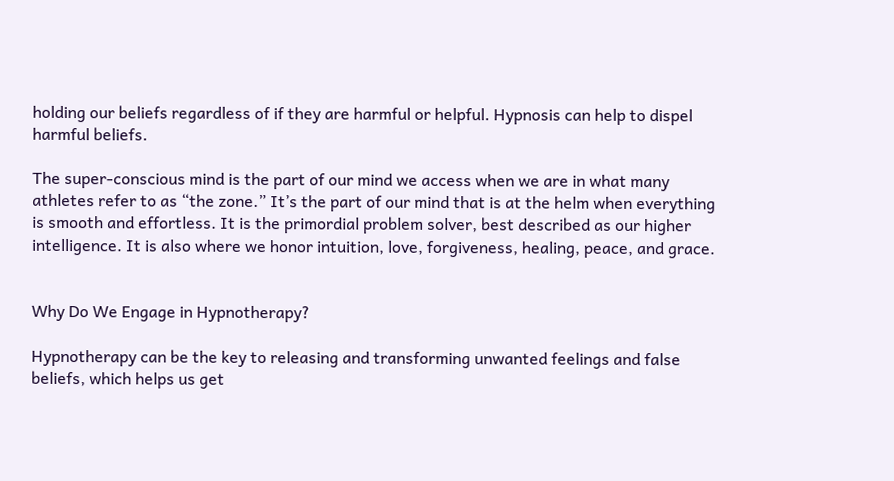holding our beliefs regardless of if they are harmful or helpful. Hypnosis can help to dispel harmful beliefs.

The super-conscious mind is the part of our mind we access when we are in what many athletes refer to as “the zone.” It’s the part of our mind that is at the helm when everything is smooth and effortless. It is the primordial problem solver, best described as our higher intelligence. It is also where we honor intuition, love, forgiveness, healing, peace, and grace.


Why Do We Engage in Hypnotherapy?

Hypnotherapy can be the key to releasing and transforming unwanted feelings and false beliefs, which helps us get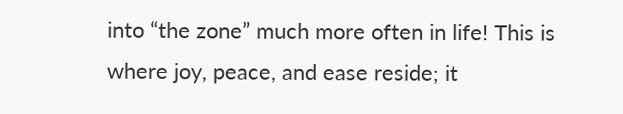into “the zone” much more often in life! This is where joy, peace, and ease reside; it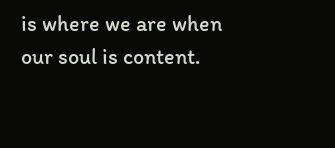is where we are when our soul is content.